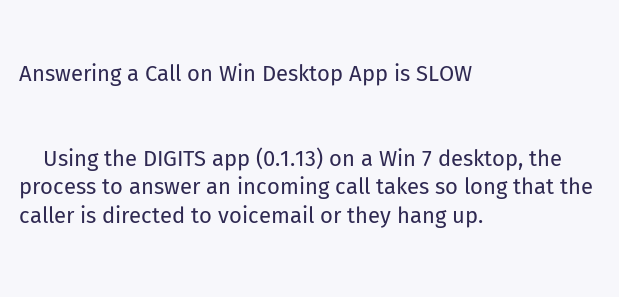Answering a Call on Win Desktop App is SLOW


    Using the DIGITS app (0.1.13) on a Win 7 desktop, the process to answer an incoming call takes so long that the caller is directed to voicemail or they hang up.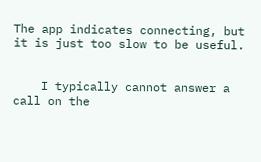The app indicates connecting, but it is just too slow to be useful.


    I typically cannot answer a call on the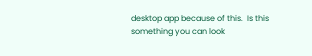desktop app because of this.  Is this something you can look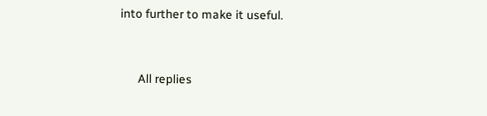into further to make it useful.



      All replies